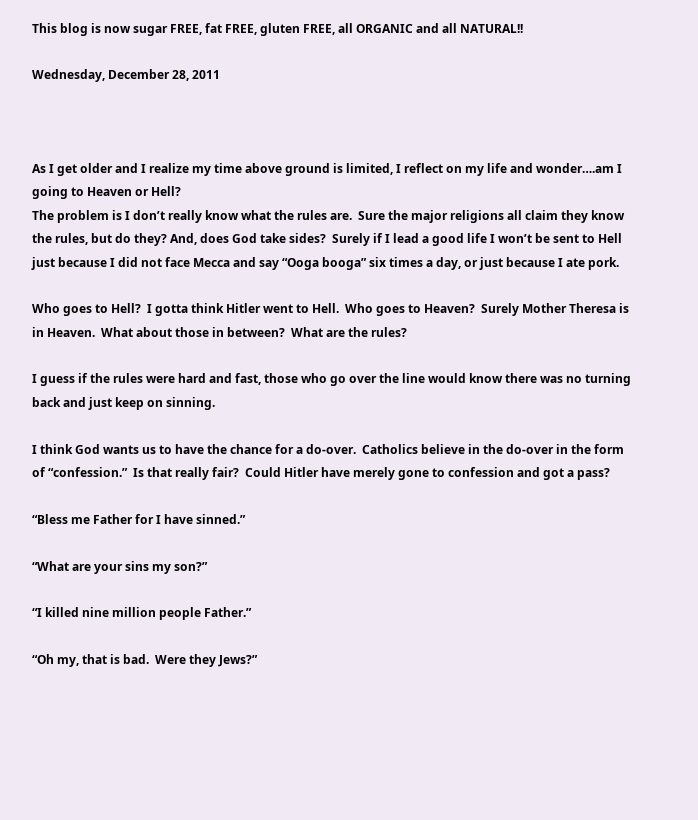This blog is now sugar FREE, fat FREE, gluten FREE, all ORGANIC and all NATURAL!!

Wednesday, December 28, 2011



As I get older and I realize my time above ground is limited, I reflect on my life and wonder….am I going to Heaven or Hell?
The problem is I don’t really know what the rules are.  Sure the major religions all claim they know the rules, but do they? And, does God take sides?  Surely if I lead a good life I won’t be sent to Hell just because I did not face Mecca and say “Ooga booga” six times a day, or just because I ate pork.

Who goes to Hell?  I gotta think Hitler went to Hell.  Who goes to Heaven?  Surely Mother Theresa is in Heaven.  What about those in between?  What are the rules?

I guess if the rules were hard and fast, those who go over the line would know there was no turning back and just keep on sinning.

I think God wants us to have the chance for a do-over.  Catholics believe in the do-over in the form of “confession.”  Is that really fair?  Could Hitler have merely gone to confession and got a pass?

“Bless me Father for I have sinned.”

“What are your sins my son?”

“I killed nine million people Father.”

“Oh my, that is bad.  Were they Jews?”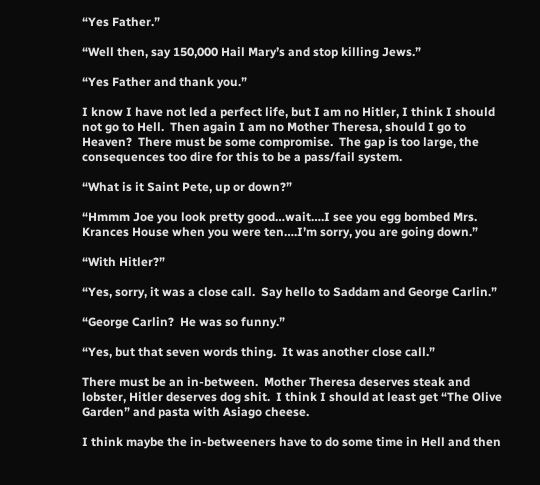“Yes Father.”

“Well then, say 150,000 Hail Mary’s and stop killing Jews.”

“Yes Father and thank you.”

I know I have not led a perfect life, but I am no Hitler, I think I should not go to Hell.  Then again I am no Mother Theresa, should I go to Heaven?  There must be some compromise.  The gap is too large, the consequences too dire for this to be a pass/fail system.

“What is it Saint Pete, up or down?”

“Hmmm Joe you look pretty good…wait….I see you egg bombed Mrs. Krances House when you were ten….I’m sorry, you are going down.”

“With Hitler?”

“Yes, sorry, it was a close call.  Say hello to Saddam and George Carlin.”

“George Carlin?  He was so funny.”

“Yes, but that seven words thing.  It was another close call.”

There must be an in-between.  Mother Theresa deserves steak and lobster, Hitler deserves dog shit.  I think I should at least get “The Olive Garden” and pasta with Asiago cheese.

I think maybe the in-betweeners have to do some time in Hell and then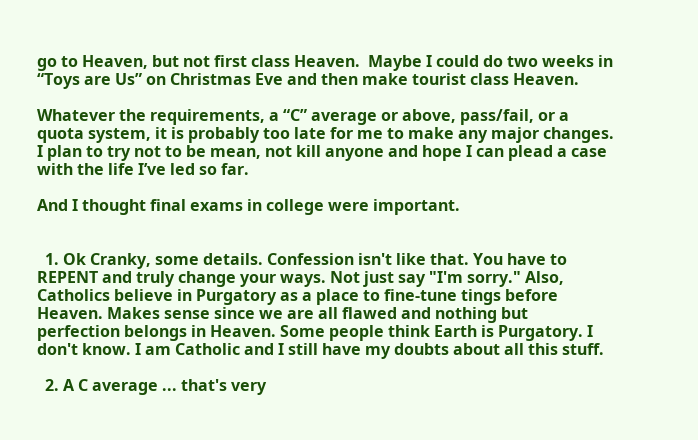go to Heaven, but not first class Heaven.  Maybe I could do two weeks in “Toys are Us” on Christmas Eve and then make tourist class Heaven.

Whatever the requirements, a “C” average or above, pass/fail, or a quota system, it is probably too late for me to make any major changes.  I plan to try not to be mean, not kill anyone and hope I can plead a case with the life I’ve led so far.

And I thought final exams in college were important.


  1. Ok Cranky, some details. Confession isn't like that. You have to REPENT and truly change your ways. Not just say "I'm sorry." Also, Catholics believe in Purgatory as a place to fine-tune tings before Heaven. Makes sense since we are all flawed and nothing but perfection belongs in Heaven. Some people think Earth is Purgatory. I don't know. I am Catholic and I still have my doubts about all this stuff.

  2. A C average ... that's very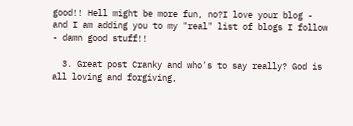good!! Hell might be more fun, no?I love your blog - and I am adding you to my "real" list of blogs I follow - damn good stuff!!

  3. Great post Cranky and who's to say really? God is all loving and forgiving,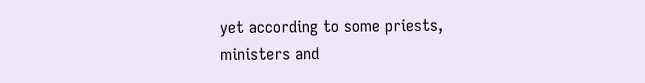yet according to some priests, ministers and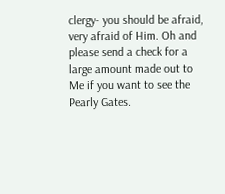clergy- you should be afraid, very afraid of Him. Oh and please send a check for a large amount made out to Me if you want to see the Pearly Gates.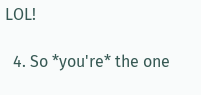LOL!

  4. So *you're* the one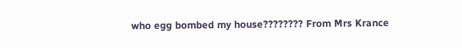who egg bombed my house???????? From Mrs Krance